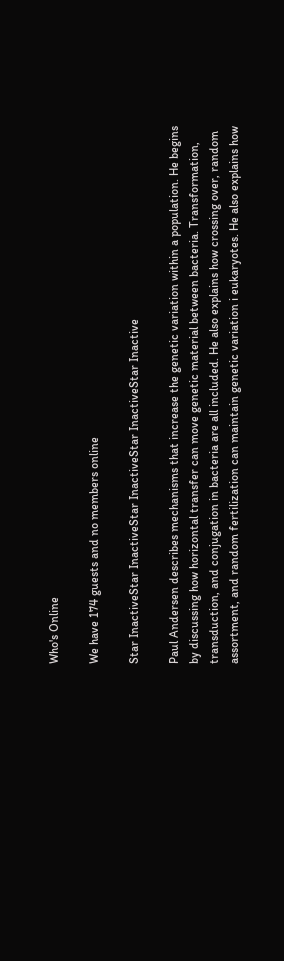Who's Online

We have 174 guests and no members online

Star InactiveStar InactiveStar InactiveStar InactiveStar Inactive

Paul Andersen describes mechanisms that increase the genetic variation within a population. He begins by discussing how horizontal transfer can move genetic material between bacteria. Transformation, transduction, and conjugation in bacteria are all included. He also explains how crossing over, random assortment, and random fertilization can maintain genetic variation i eukaryotes. He also explains how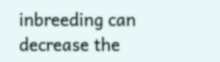inbreeding can decrease the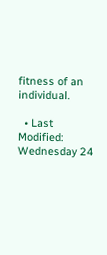fitness of an individual.

  • Last Modified: Wednesday 24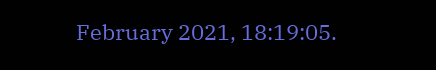February 2021, 18:19:05.